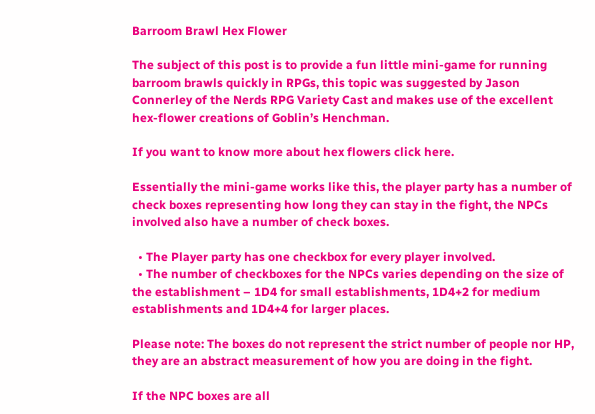Barroom Brawl Hex Flower

The subject of this post is to provide a fun little mini-game for running barroom brawls quickly in RPGs, this topic was suggested by Jason Connerley of the Nerds RPG Variety Cast and makes use of the excellent hex-flower creations of Goblin’s Henchman.

If you want to know more about hex flowers click here.

Essentially the mini-game works like this, the player party has a number of check boxes representing how long they can stay in the fight, the NPCs involved also have a number of check boxes.

  • The Player party has one checkbox for every player involved.
  • The number of checkboxes for the NPCs varies depending on the size of the establishment – 1D4 for small establishments, 1D4+2 for medium establishments and 1D4+4 for larger places.

Please note: The boxes do not represent the strict number of people nor HP, they are an abstract measurement of how you are doing in the fight.

If the NPC boxes are all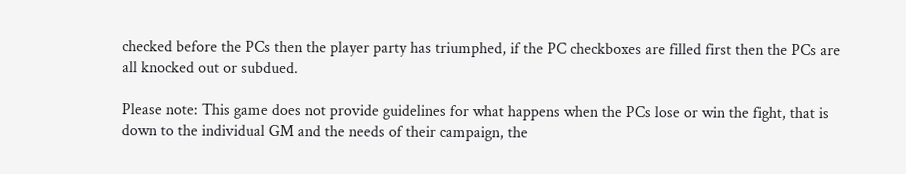checked before the PCs then the player party has triumphed, if the PC checkboxes are filled first then the PCs are all knocked out or subdued.

Please note: This game does not provide guidelines for what happens when the PCs lose or win the fight, that is down to the individual GM and the needs of their campaign, the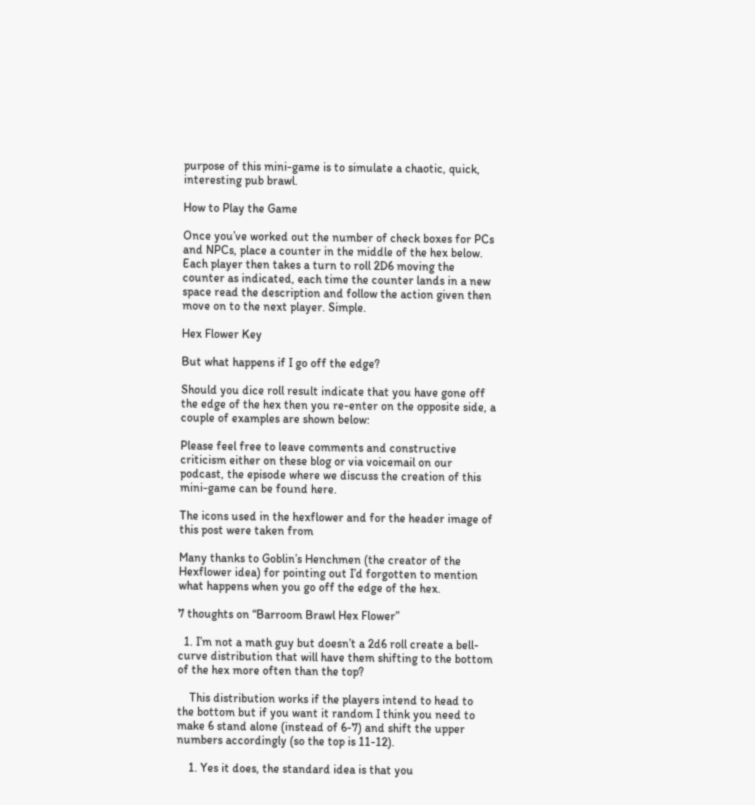purpose of this mini-game is to simulate a chaotic, quick, interesting pub brawl.

How to Play the Game

Once you’ve worked out the number of check boxes for PCs and NPCs, place a counter in the middle of the hex below. Each player then takes a turn to roll 2D6 moving the counter as indicated, each time the counter lands in a new space read the description and follow the action given then move on to the next player. Simple.

Hex Flower Key

But what happens if I go off the edge?

Should you dice roll result indicate that you have gone off the edge of the hex then you re-enter on the opposite side, a couple of examples are shown below:

Please feel free to leave comments and constructive criticism either on these blog or via voicemail on our podcast, the episode where we discuss the creation of this mini-game can be found here.

The icons used in the hexflower and for the header image of this post were taken from

Many thanks to Goblin’s Henchmen (the creator of the Hexflower idea) for pointing out I’d forgotten to mention what happens when you go off the edge of the hex.

7 thoughts on “Barroom Brawl Hex Flower”

  1. I’m not a math guy but doesn’t a 2d6 roll create a bell-curve distribution that will have them shifting to the bottom of the hex more often than the top?

    This distribution works if the players intend to head to the bottom but if you want it random I think you need to make 6 stand alone (instead of 6-7) and shift the upper numbers accordingly (so the top is 11-12).

    1. Yes it does, the standard idea is that you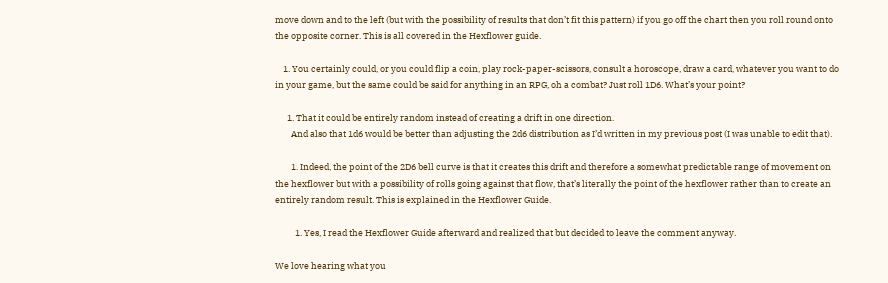move down and to the left (but with the possibility of results that don’t fit this pattern) if you go off the chart then you roll round onto the opposite corner. This is all covered in the Hexflower guide.

    1. You certainly could, or you could flip a coin, play rock-paper-scissors, consult a horoscope, draw a card, whatever you want to do in your game, but the same could be said for anything in an RPG, oh a combat? Just roll 1D6. What’s your point?

      1. That it could be entirely random instead of creating a drift in one direction.
        And also that 1d6 would be better than adjusting the 2d6 distribution as I’d written in my previous post (I was unable to edit that).

        1. Indeed, the point of the 2D6 bell curve is that it creates this drift and therefore a somewhat predictable range of movement on the hexflower but with a possibility of rolls going against that flow, that’s literally the point of the hexflower rather than to create an entirely random result. This is explained in the Hexflower Guide.

          1. Yes, I read the Hexflower Guide afterward and realized that but decided to leave the comment anyway.

We love hearing what you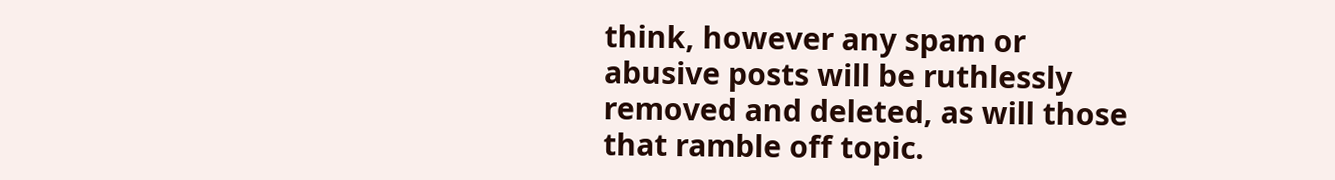think, however any spam or abusive posts will be ruthlessly removed and deleted, as will those that ramble off topic.